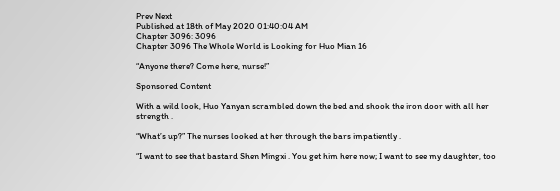Prev Next
Published at 18th of May 2020 01:40:04 AM
Chapter 3096: 3096
Chapter 3096 The Whole World is Looking for Huo Mian 16

“Anyone there? Come here, nurse!”

Sponsored Content

With a wild look, Huo Yanyan scrambled down the bed and shook the iron door with all her strength .

“What’s up?” The nurses looked at her through the bars impatiently .

“I want to see that bastard Shen Mingxi . You get him here now; I want to see my daughter, too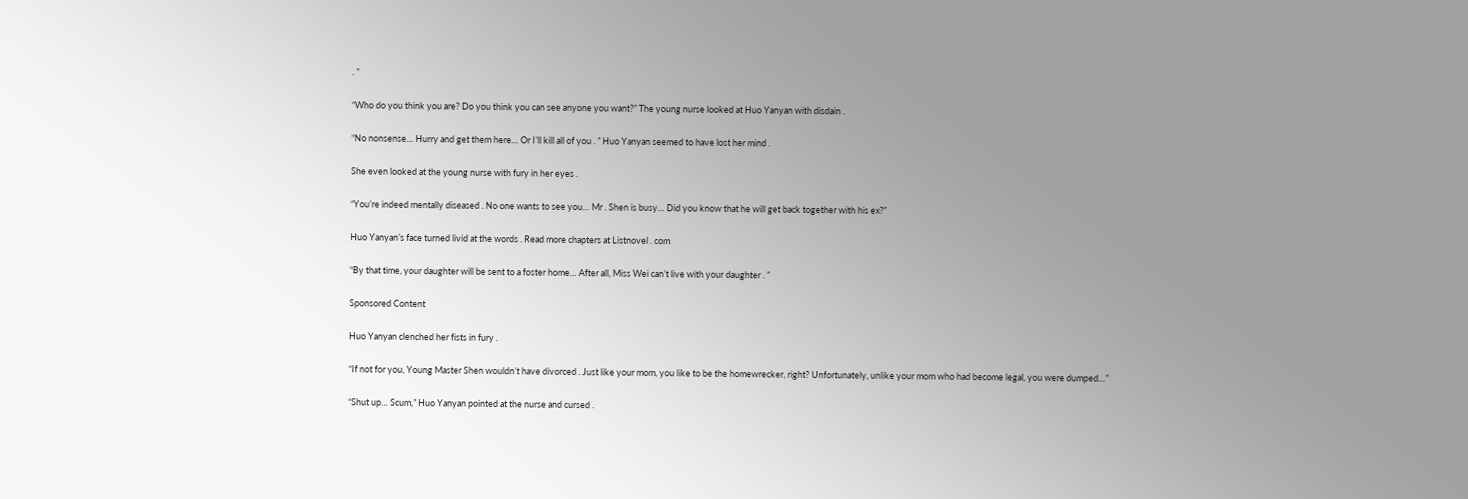. ”

“Who do you think you are? Do you think you can see anyone you want?” The young nurse looked at Huo Yanyan with disdain .

“No nonsense… Hurry and get them here… Or I’ll kill all of you . ” Huo Yanyan seemed to have lost her mind .

She even looked at the young nurse with fury in her eyes .

“You’re indeed mentally diseased . No one wants to see you… Mr . Shen is busy… Did you know that he will get back together with his ex?”

Huo Yanyan’s face turned livid at the words . Read more chapters at Listnovel . com

“By that time, your daughter will be sent to a foster home… After all, Miss Wei can’t live with your daughter . ”

Sponsored Content

Huo Yanyan clenched her fists in fury .

“If not for you, Young Master Shen wouldn’t have divorced . Just like your mom, you like to be the homewrecker, right? Unfortunately, unlike your mom who had become legal, you were dumped…”

“Shut up… Scum,” Huo Yanyan pointed at the nurse and cursed .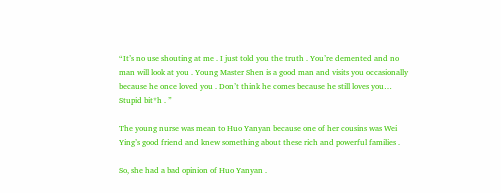“It’s no use shouting at me . I just told you the truth . You’re demented and no man will look at you . Young Master Shen is a good man and visits you occasionally because he once loved you . Don’t think he comes because he still loves you… Stupid bit*h . ”

The young nurse was mean to Huo Yanyan because one of her cousins was Wei Ying’s good friend and knew something about these rich and powerful families .

So, she had a bad opinion of Huo Yanyan .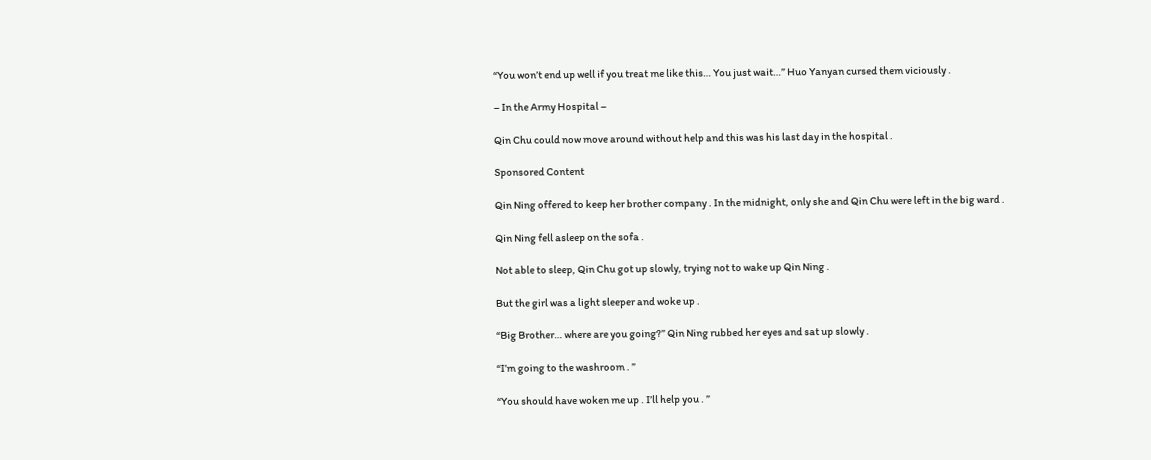“You won’t end up well if you treat me like this… You just wait…” Huo Yanyan cursed them viciously .

– In the Army Hospital –

Qin Chu could now move around without help and this was his last day in the hospital .

Sponsored Content

Qin Ning offered to keep her brother company . In the midnight, only she and Qin Chu were left in the big ward .

Qin Ning fell asleep on the sofa .

Not able to sleep, Qin Chu got up slowly, trying not to wake up Qin Ning .

But the girl was a light sleeper and woke up .

“Big Brother… where are you going?” Qin Ning rubbed her eyes and sat up slowly .

“I’m going to the washroom . ”

“You should have woken me up . I’ll help you . ”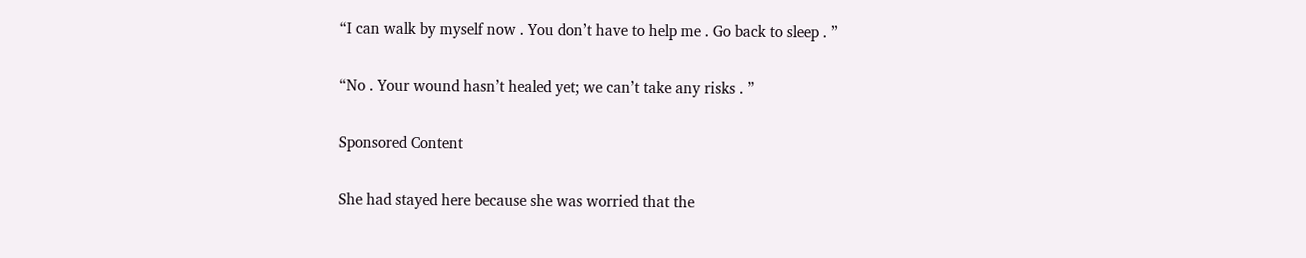“I can walk by myself now . You don’t have to help me . Go back to sleep . ”

“No . Your wound hasn’t healed yet; we can’t take any risks . ”

Sponsored Content

She had stayed here because she was worried that the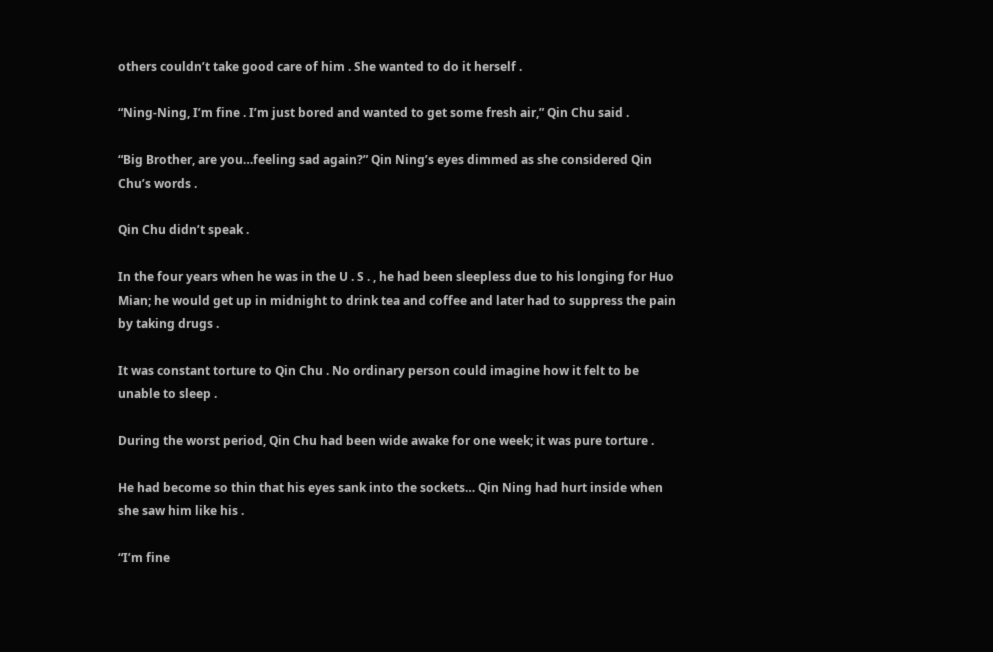others couldn’t take good care of him . She wanted to do it herself .

“Ning-Ning, I’m fine . I’m just bored and wanted to get some fresh air,” Qin Chu said .

“Big Brother, are you…feeling sad again?” Qin Ning’s eyes dimmed as she considered Qin Chu’s words .

Qin Chu didn’t speak .

In the four years when he was in the U . S . , he had been sleepless due to his longing for Huo Mian; he would get up in midnight to drink tea and coffee and later had to suppress the pain by taking drugs .

It was constant torture to Qin Chu . No ordinary person could imagine how it felt to be unable to sleep .

During the worst period, Qin Chu had been wide awake for one week; it was pure torture .

He had become so thin that his eyes sank into the sockets… Qin Ning had hurt inside when she saw him like his .

“I’m fine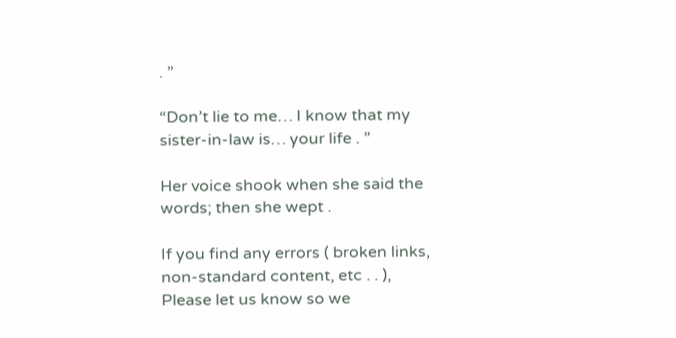. ”

“Don’t lie to me… I know that my sister-in-law is… your life . ”

Her voice shook when she said the words; then she wept .

If you find any errors ( broken links, non-standard content, etc . . ), Please let us know so we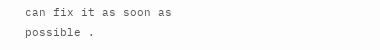can fix it as soon as possible .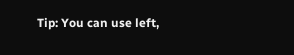Tip: You can use left,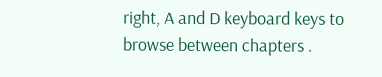right, A and D keyboard keys to browse between chapters .